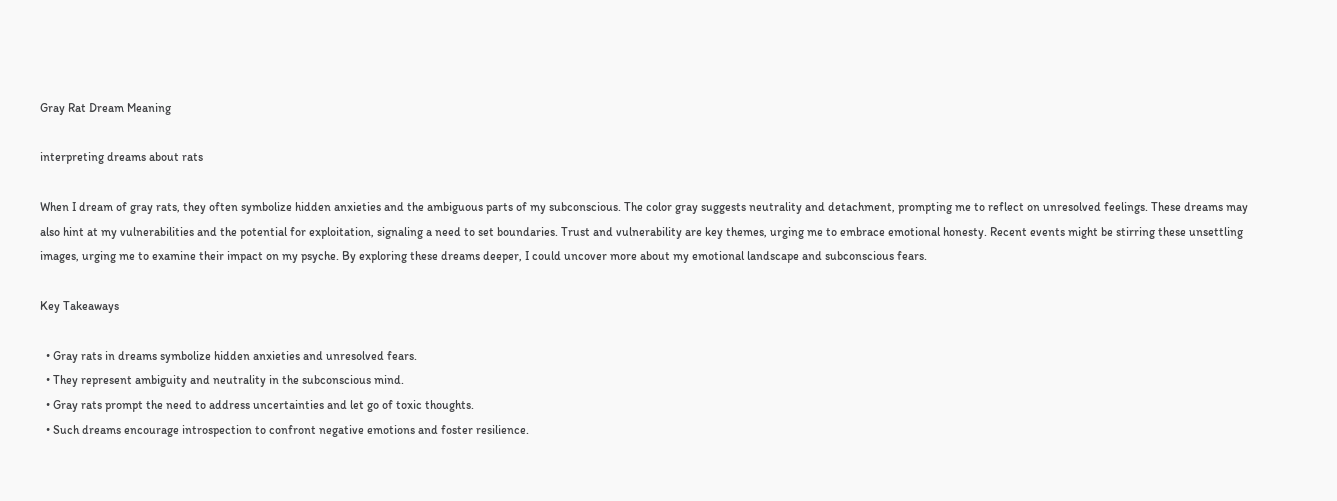Gray Rat Dream Meaning

interpreting dreams about rats

When I dream of gray rats, they often symbolize hidden anxieties and the ambiguous parts of my subconscious. The color gray suggests neutrality and detachment, prompting me to reflect on unresolved feelings. These dreams may also hint at my vulnerabilities and the potential for exploitation, signaling a need to set boundaries. Trust and vulnerability are key themes, urging me to embrace emotional honesty. Recent events might be stirring these unsettling images, urging me to examine their impact on my psyche. By exploring these dreams deeper, I could uncover more about my emotional landscape and subconscious fears.

Key Takeaways

  • Gray rats in dreams symbolize hidden anxieties and unresolved fears.
  • They represent ambiguity and neutrality in the subconscious mind.
  • Gray rats prompt the need to address uncertainties and let go of toxic thoughts.
  • Such dreams encourage introspection to confront negative emotions and foster resilience.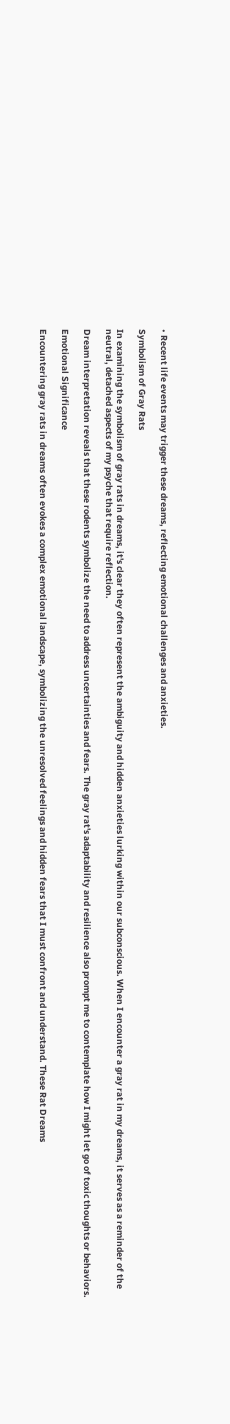• Recent life events may trigger these dreams, reflecting emotional challenges and anxieties.

Symbolism of Gray Rats

In examining the symbolism of gray rats in dreams, it's clear they often represent the ambiguity and hidden anxieties lurking within our subconscious. When I encounter a gray rat in my dreams, it serves as a reminder of the neutral, detached aspects of my psyche that require reflection.

Dream interpretation reveals that these rodents symbolize the need to address uncertainties and fears. The gray rat's adaptability and resilience also prompt me to contemplate how I might let go of toxic thoughts or behaviors.

Emotional Significance

Encountering gray rats in dreams often evokes a complex emotional landscape, symbolizing the unresolved feelings and hidden fears that I must confront and understand. These Rat Dreams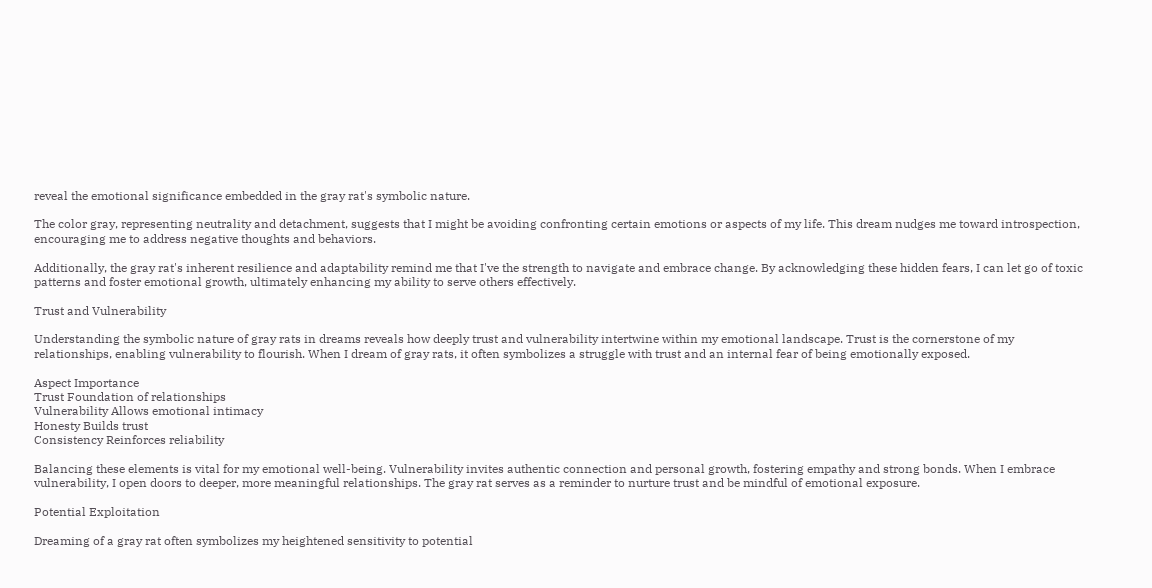reveal the emotional significance embedded in the gray rat's symbolic nature.

The color gray, representing neutrality and detachment, suggests that I might be avoiding confronting certain emotions or aspects of my life. This dream nudges me toward introspection, encouraging me to address negative thoughts and behaviors.

Additionally, the gray rat's inherent resilience and adaptability remind me that I've the strength to navigate and embrace change. By acknowledging these hidden fears, I can let go of toxic patterns and foster emotional growth, ultimately enhancing my ability to serve others effectively.

Trust and Vulnerability

Understanding the symbolic nature of gray rats in dreams reveals how deeply trust and vulnerability intertwine within my emotional landscape. Trust is the cornerstone of my relationships, enabling vulnerability to flourish. When I dream of gray rats, it often symbolizes a struggle with trust and an internal fear of being emotionally exposed.

Aspect Importance
Trust Foundation of relationships
Vulnerability Allows emotional intimacy
Honesty Builds trust
Consistency Reinforces reliability

Balancing these elements is vital for my emotional well-being. Vulnerability invites authentic connection and personal growth, fostering empathy and strong bonds. When I embrace vulnerability, I open doors to deeper, more meaningful relationships. The gray rat serves as a reminder to nurture trust and be mindful of emotional exposure.

Potential Exploitation

Dreaming of a gray rat often symbolizes my heightened sensitivity to potential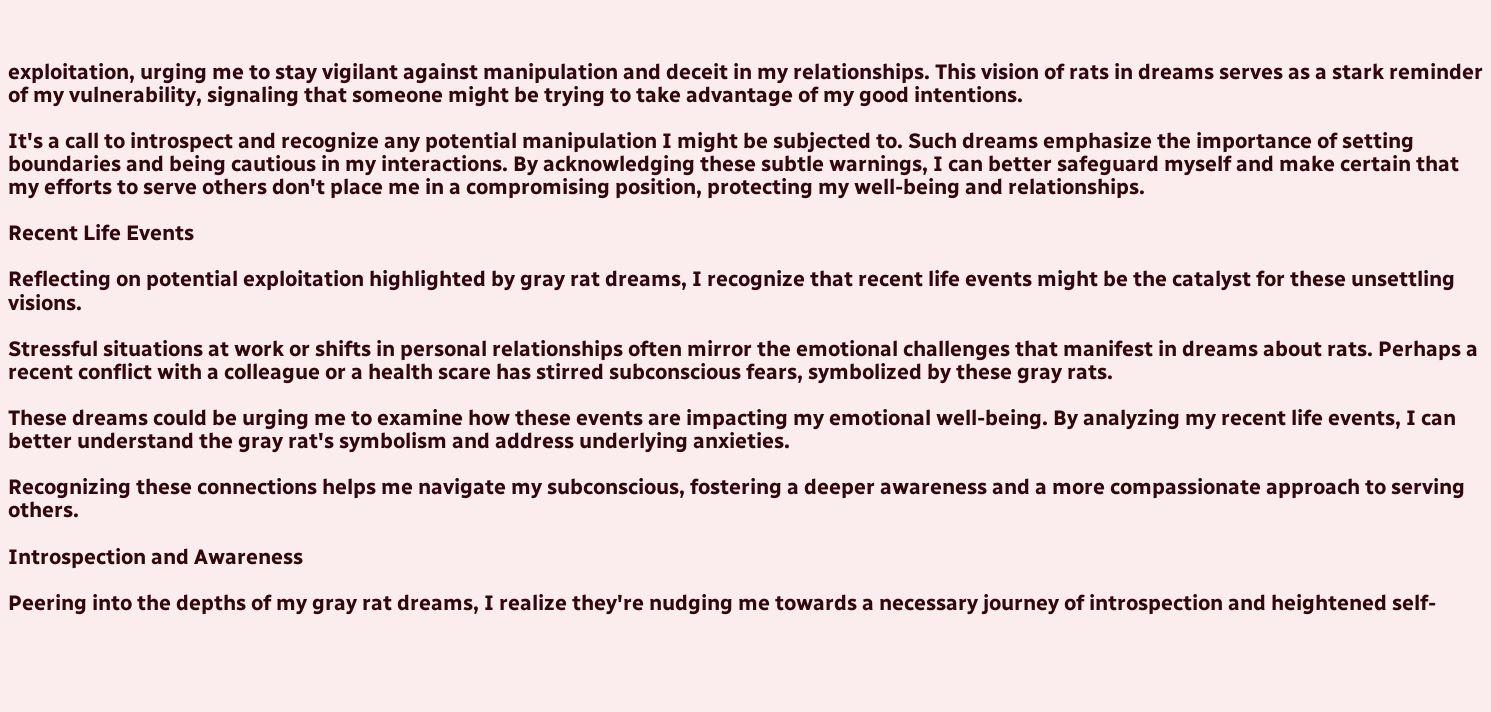exploitation, urging me to stay vigilant against manipulation and deceit in my relationships. This vision of rats in dreams serves as a stark reminder of my vulnerability, signaling that someone might be trying to take advantage of my good intentions.

It's a call to introspect and recognize any potential manipulation I might be subjected to. Such dreams emphasize the importance of setting boundaries and being cautious in my interactions. By acknowledging these subtle warnings, I can better safeguard myself and make certain that my efforts to serve others don't place me in a compromising position, protecting my well-being and relationships.

Recent Life Events

Reflecting on potential exploitation highlighted by gray rat dreams, I recognize that recent life events might be the catalyst for these unsettling visions.

Stressful situations at work or shifts in personal relationships often mirror the emotional challenges that manifest in dreams about rats. Perhaps a recent conflict with a colleague or a health scare has stirred subconscious fears, symbolized by these gray rats.

These dreams could be urging me to examine how these events are impacting my emotional well-being. By analyzing my recent life events, I can better understand the gray rat's symbolism and address underlying anxieties.

Recognizing these connections helps me navigate my subconscious, fostering a deeper awareness and a more compassionate approach to serving others.

Introspection and Awareness

Peering into the depths of my gray rat dreams, I realize they're nudging me towards a necessary journey of introspection and heightened self-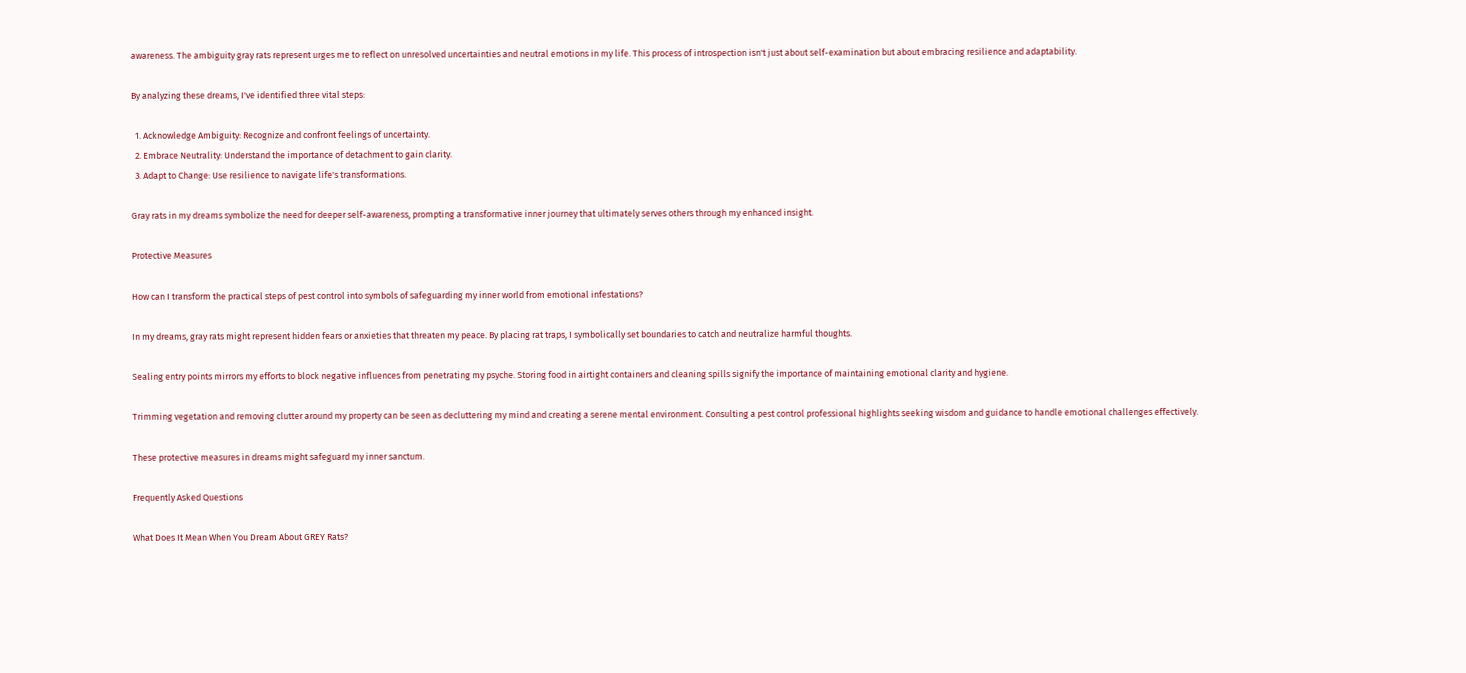awareness. The ambiguity gray rats represent urges me to reflect on unresolved uncertainties and neutral emotions in my life. This process of introspection isn't just about self-examination but about embracing resilience and adaptability.

By analyzing these dreams, I've identified three vital steps:

  1. Acknowledge Ambiguity: Recognize and confront feelings of uncertainty.
  2. Embrace Neutrality: Understand the importance of detachment to gain clarity.
  3. Adapt to Change: Use resilience to navigate life's transformations.

Gray rats in my dreams symbolize the need for deeper self-awareness, prompting a transformative inner journey that ultimately serves others through my enhanced insight.

Protective Measures

How can I transform the practical steps of pest control into symbols of safeguarding my inner world from emotional infestations?

In my dreams, gray rats might represent hidden fears or anxieties that threaten my peace. By placing rat traps, I symbolically set boundaries to catch and neutralize harmful thoughts.

Sealing entry points mirrors my efforts to block negative influences from penetrating my psyche. Storing food in airtight containers and cleaning spills signify the importance of maintaining emotional clarity and hygiene.

Trimming vegetation and removing clutter around my property can be seen as decluttering my mind and creating a serene mental environment. Consulting a pest control professional highlights seeking wisdom and guidance to handle emotional challenges effectively.

These protective measures in dreams might safeguard my inner sanctum.

Frequently Asked Questions

What Does It Mean When You Dream About GREY Rats?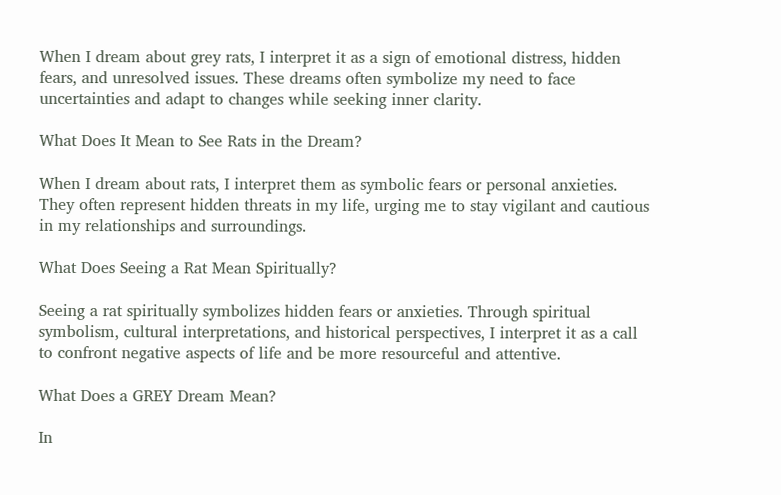When I dream about grey rats, I interpret it as a sign of emotional distress, hidden fears, and unresolved issues. These dreams often symbolize my need to face uncertainties and adapt to changes while seeking inner clarity.

What Does It Mean to See Rats in the Dream?

When I dream about rats, I interpret them as symbolic fears or personal anxieties. They often represent hidden threats in my life, urging me to stay vigilant and cautious in my relationships and surroundings.

What Does Seeing a Rat Mean Spiritually?

Seeing a rat spiritually symbolizes hidden fears or anxieties. Through spiritual symbolism, cultural interpretations, and historical perspectives, I interpret it as a call to confront negative aspects of life and be more resourceful and attentive.

What Does a GREY Dream Mean?

In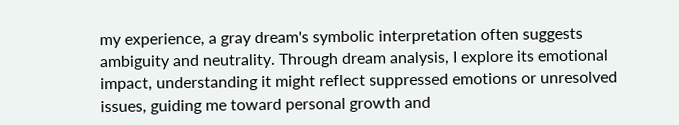my experience, a gray dream's symbolic interpretation often suggests ambiguity and neutrality. Through dream analysis, I explore its emotional impact, understanding it might reflect suppressed emotions or unresolved issues, guiding me toward personal growth and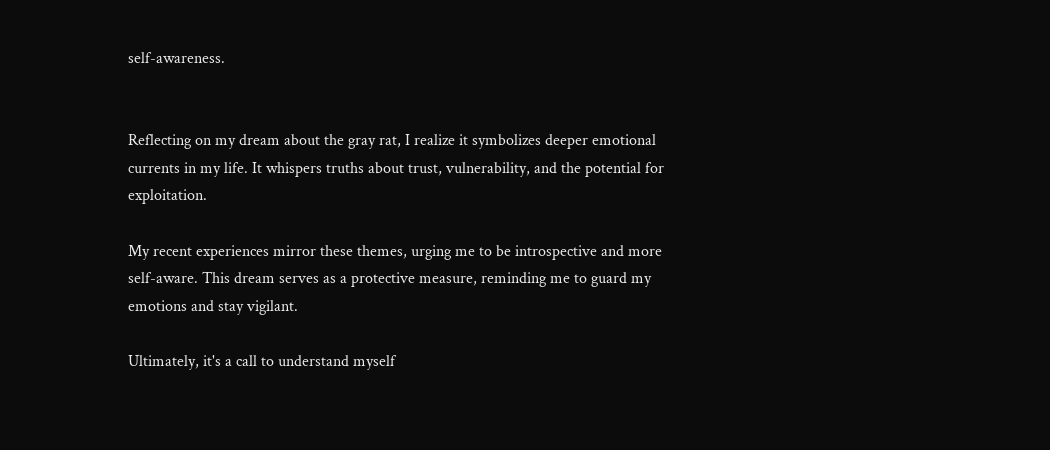self-awareness.


Reflecting on my dream about the gray rat, I realize it symbolizes deeper emotional currents in my life. It whispers truths about trust, vulnerability, and the potential for exploitation.

My recent experiences mirror these themes, urging me to be introspective and more self-aware. This dream serves as a protective measure, reminding me to guard my emotions and stay vigilant.

Ultimately, it's a call to understand myself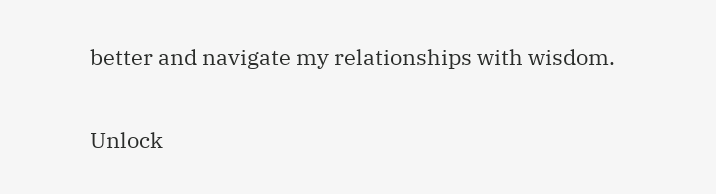better and navigate my relationships with wisdom.

Unlock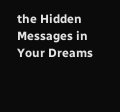the Hidden Messages in Your Dreams